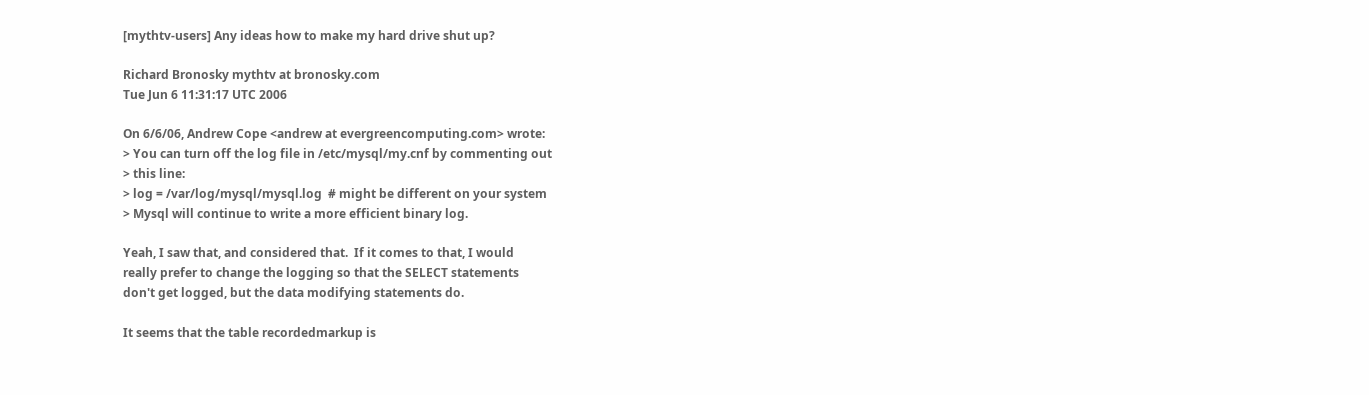[mythtv-users] Any ideas how to make my hard drive shut up?

Richard Bronosky mythtv at bronosky.com
Tue Jun 6 11:31:17 UTC 2006

On 6/6/06, Andrew Cope <andrew at evergreencomputing.com> wrote:
> You can turn off the log file in /etc/mysql/my.cnf by commenting out
> this line:
> log = /var/log/mysql/mysql.log  # might be different on your system
> Mysql will continue to write a more efficient binary log.

Yeah, I saw that, and considered that.  If it comes to that, I would
really prefer to change the logging so that the SELECT statements
don't get logged, but the data modifying statements do.

It seems that the table recordedmarkup is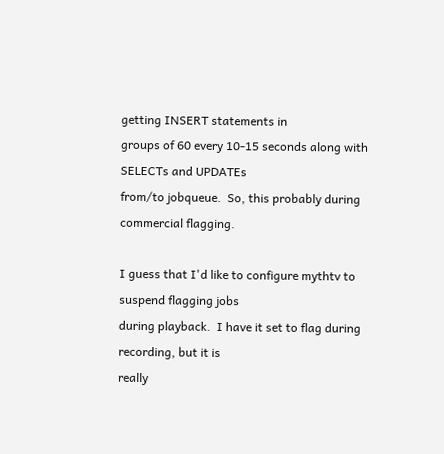getting INSERT statements in
groups of 60 every 10-15 seconds along with SELECTs and UPDATEs
from/to jobqueue.  So, this probably during commercial flagging.

I guess that I'd like to configure mythtv to suspend flagging jobs
during playback.  I have it set to flag during recording, but it is
really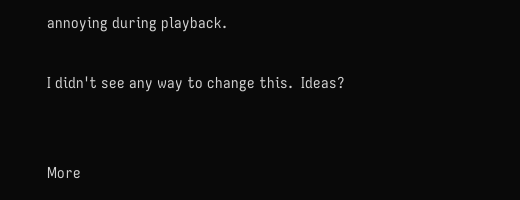annoying during playback.

I didn't see any way to change this.  Ideas?


More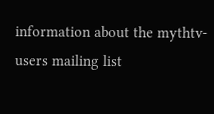information about the mythtv-users mailing list